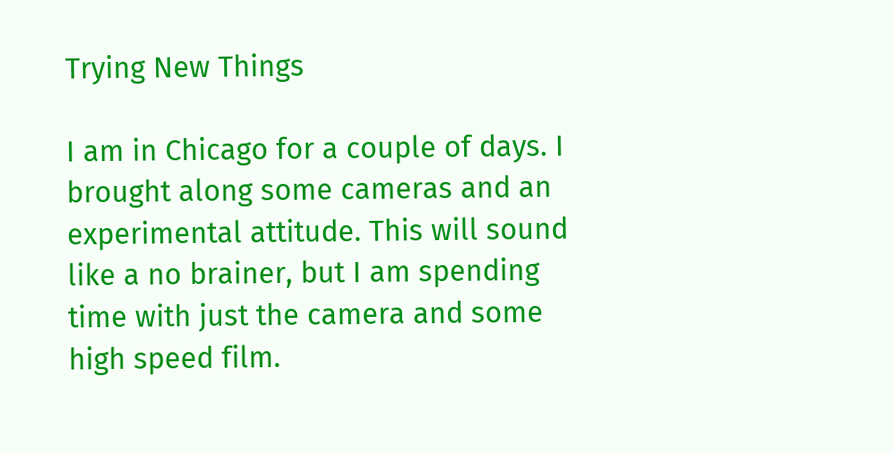Trying New Things

I am in Chicago for a couple of days. I brought along some cameras and an experimental attitude. This will sound like a no brainer, but I am spending time with just the camera and some high speed film.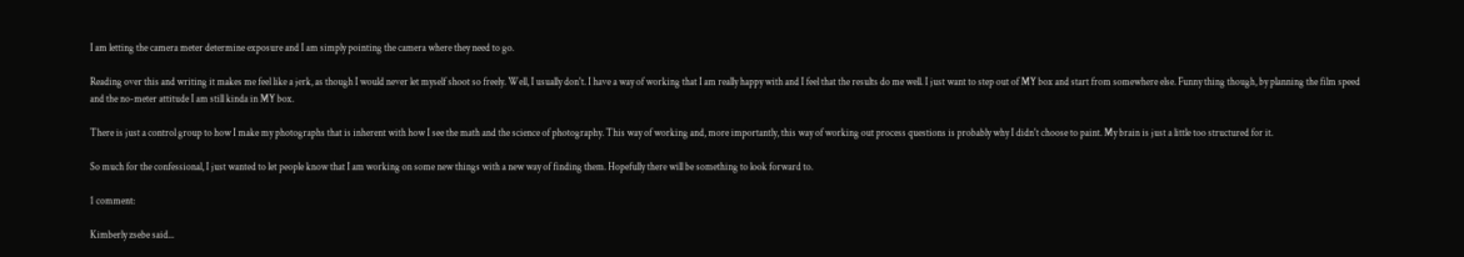I am letting the camera meter determine exposure and I am simply pointing the camera where they need to go.

Reading over this and writing it makes me feel like a jerk, as though I would never let myself shoot so freely. Well, I usually don't. I have a way of working that I am really happy with and I feel that the results do me well. I just want to step out of MY box and start from somewhere else. Funny thing though, by planning the film speed and the no-meter attitude I am still kinda in MY box.

There is just a control group to how I make my photographs that is inherent with how I see the math and the science of photography. This way of working and, more importantly, this way of working out process questions is probably why I didn't choose to paint. My brain is just a little too structured for it.

So much for the confessional, I just wanted to let people know that I am working on some new things with a new way of finding them. Hopefully there will be something to look forward to.

1 comment:

Kimberly zsebe said...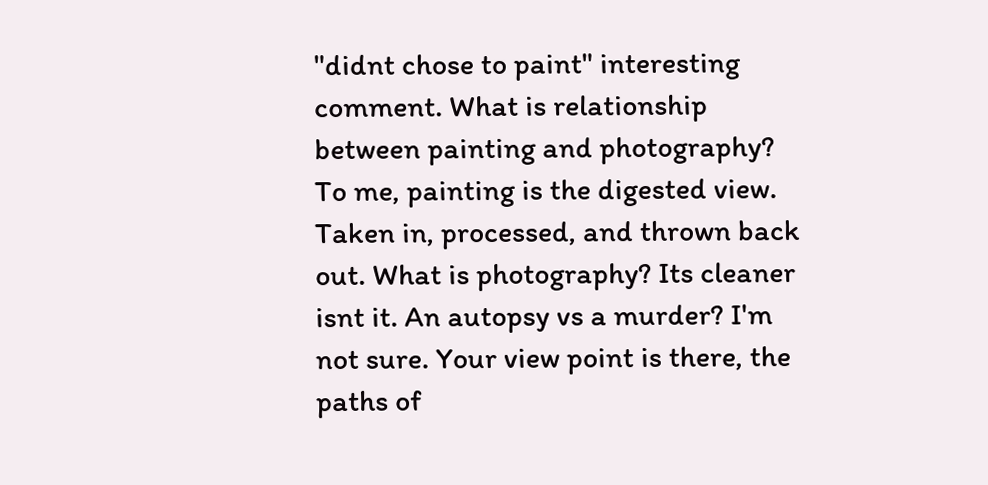"didnt chose to paint" interesting comment. What is relationship between painting and photography? To me, painting is the digested view. Taken in, processed, and thrown back out. What is photography? Its cleaner isnt it. An autopsy vs a murder? I'm not sure. Your view point is there, the paths of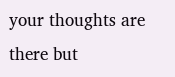your thoughts are there but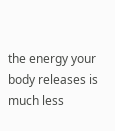the energy your body releases is much less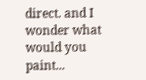direct. and I wonder what would you paint...